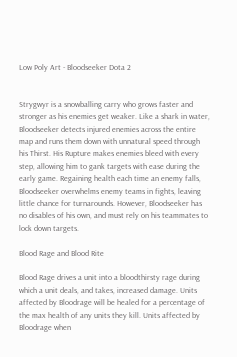Low Poly Art - Bloodseeker Dota 2


Strygwyr is a snowballing carry who grows faster and stronger as his enemies get weaker. Like a shark in water, Bloodseeker detects injured enemies across the entire map and runs them down with unnatural speed through his Thirst. His Rupture makes enemies bleed with every step, allowing him to gank targets with ease during the early game. Regaining health each time an enemy falls, Bloodseeker overwhelms enemy teams in fights, leaving little chance for turnarounds. However, Bloodseeker has no disables of his own, and must rely on his teammates to lock down targets.

Blood Rage and Blood Rite

Blood Rage drives a unit into a bloodthirsty rage during which a unit deals, and takes, increased damage. Units affected by Bloodrage will be healed for a percentage of the max health of any units they kill. Units affected by Bloodrage when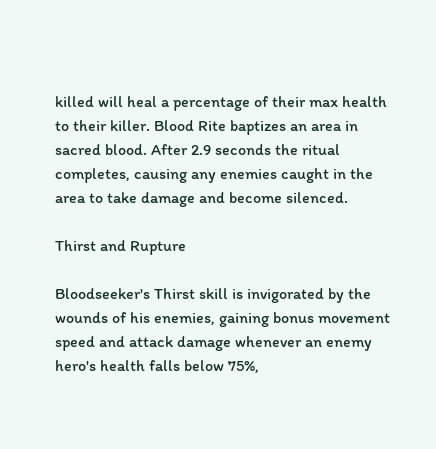killed will heal a percentage of their max health to their killer. Blood Rite baptizes an area in sacred blood. After 2.9 seconds the ritual completes, causing any enemies caught in the area to take damage and become silenced.

Thirst and Rupture

Bloodseeker's Thirst skill is invigorated by the wounds of his enemies, gaining bonus movement speed and attack damage whenever an enemy hero's health falls below 75%,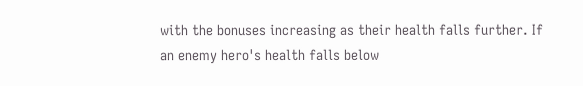with the bonuses increasing as their health falls further. If an enemy hero's health falls below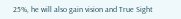25%, he will also gain vision and True Sight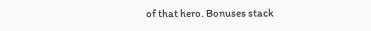of that hero. Bonuses stack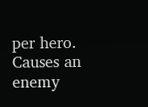per hero. Causes an enemy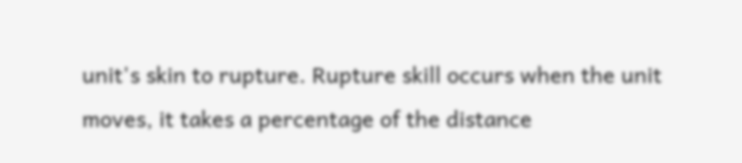unit's skin to rupture. Rupture skill occurs when the unit moves, it takes a percentage of the distance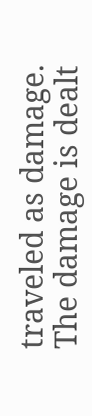traveled as damage. The damage is dealt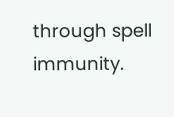through spell immunity.